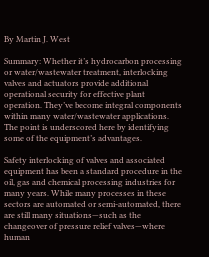By Martin J. West

Summary: Whether it’s hydrocarbon processing or water/wastewater treatment, interlocking valves and actuators provide additional operational security for effective plant operation. They’ve become integral components within many water/wastewater applications. The point is underscored here by identifying some of the equipment’s advantages.

Safety interlocking of valves and associated equipment has been a standard procedure in the oil, gas and chemical processing industries for many years. While many processes in these sectors are automated or semi-automated, there are still many situations—such as the changeover of pressure relief valves—where human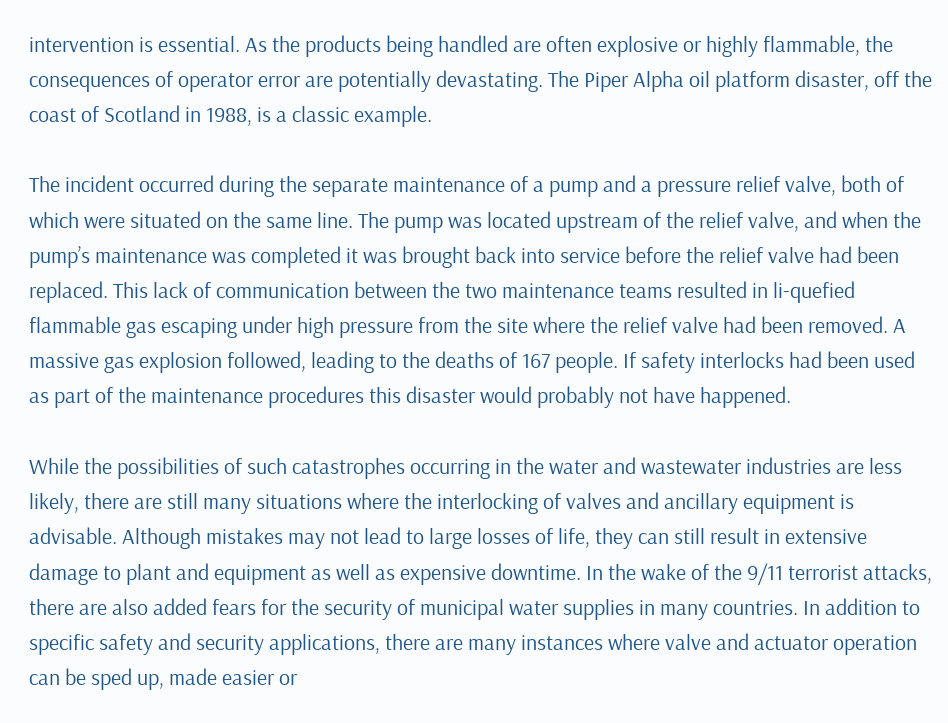intervention is essential. As the products being handled are often explosive or highly flammable, the consequences of operator error are potentially devastating. The Piper Alpha oil platform disaster, off the coast of Scotland in 1988, is a classic example.

The incident occurred during the separate maintenance of a pump and a pressure relief valve, both of which were situated on the same line. The pump was located upstream of the relief valve, and when the pump’s maintenance was completed it was brought back into service before the relief valve had been replaced. This lack of communication between the two maintenance teams resulted in li-quefied flammable gas escaping under high pressure from the site where the relief valve had been removed. A massive gas explosion followed, leading to the deaths of 167 people. If safety interlocks had been used as part of the maintenance procedures this disaster would probably not have happened.

While the possibilities of such catastrophes occurring in the water and wastewater industries are less likely, there are still many situations where the interlocking of valves and ancillary equipment is advisable. Although mistakes may not lead to large losses of life, they can still result in extensive damage to plant and equipment as well as expensive downtime. In the wake of the 9/11 terrorist attacks, there are also added fears for the security of municipal water supplies in many countries. In addition to specific safety and security applications, there are many instances where valve and actuator operation can be sped up, made easier or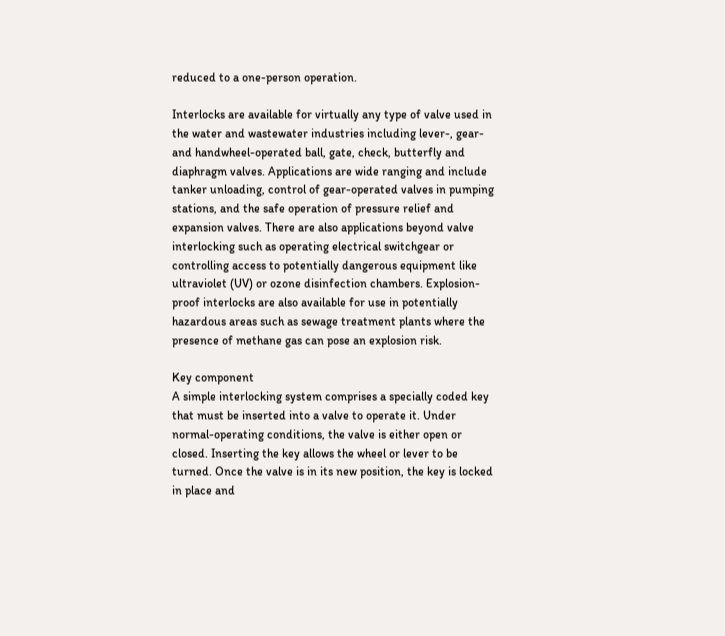reduced to a one-person operation.

Interlocks are available for virtually any type of valve used in the water and wastewater industries including lever-, gear- and handwheel-operated ball, gate, check, butterfly and diaphragm valves. Applications are wide ranging and include tanker unloading, control of gear-operated valves in pumping stations, and the safe operation of pressure relief and expansion valves. There are also applications beyond valve interlocking such as operating electrical switchgear or controlling access to potentially dangerous equipment like ultraviolet (UV) or ozone disinfection chambers. Explosion-proof interlocks are also available for use in potentially hazardous areas such as sewage treatment plants where the presence of methane gas can pose an explosion risk.

Key component
A simple interlocking system comprises a specially coded key that must be inserted into a valve to operate it. Under normal-operating conditions, the valve is either open or closed. Inserting the key allows the wheel or lever to be turned. Once the valve is in its new position, the key is locked in place and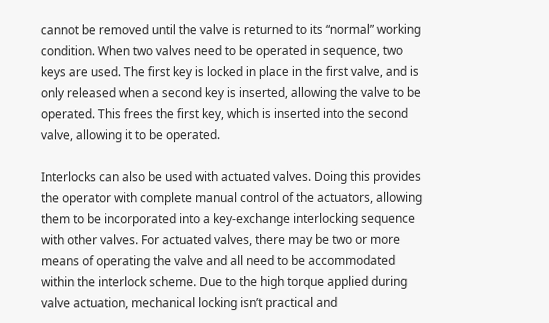cannot be removed until the valve is returned to its “normal” working condition. When two valves need to be operated in sequence, two keys are used. The first key is locked in place in the first valve, and is only released when a second key is inserted, allowing the valve to be operated. This frees the first key, which is inserted into the second valve, allowing it to be operated.

Interlocks can also be used with actuated valves. Doing this provides the operator with complete manual control of the actuators, allowing them to be incorporated into a key-exchange interlocking sequence with other valves. For actuated valves, there may be two or more means of operating the valve and all need to be accommodated within the interlock scheme. Due to the high torque applied during valve actuation, mechanical locking isn’t practical and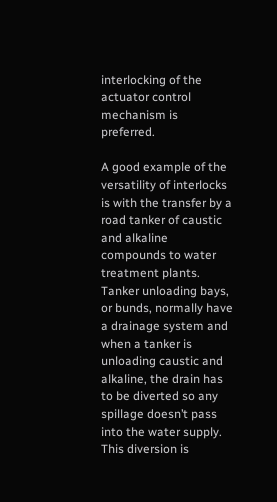interlocking of the actuator control mechanism is preferred.

A good example of the versatility of interlocks is with the transfer by a road tanker of caustic and alkaline compounds to water treatment plants. Tanker unloading bays, or bunds, normally have a drainage system and when a tanker is unloading caustic and alkaline, the drain has to be diverted so any spillage doesn’t pass into the water supply. This diversion is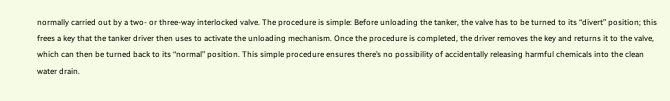normally carried out by a two- or three-way interlocked valve. The procedure is simple: Before unloading the tanker, the valve has to be turned to its “divert” position; this frees a key that the tanker driver then uses to activate the unloading mechanism. Once the procedure is completed, the driver removes the key and returns it to the valve, which can then be turned back to its “normal” position. This simple procedure ensures there’s no possibility of accidentally releasing harmful chemicals into the clean water drain.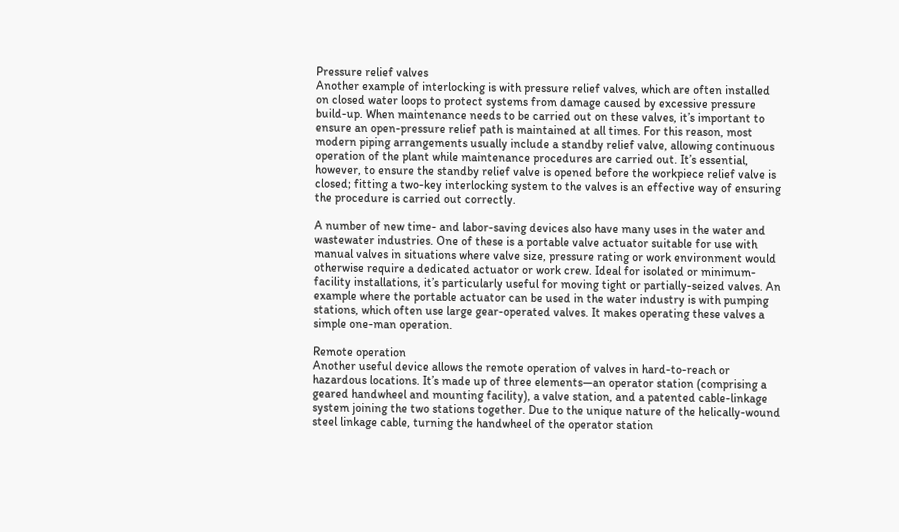Pressure relief valves
Another example of interlocking is with pressure relief valves, which are often installed on closed water loops to protect systems from damage caused by excessive pressure build-up. When maintenance needs to be carried out on these valves, it’s important to ensure an open-pressure relief path is maintained at all times. For this reason, most modern piping arrangements usually include a standby relief valve, allowing continuous operation of the plant while maintenance procedures are carried out. It’s essential, however, to ensure the standby relief valve is opened before the workpiece relief valve is closed; fitting a two-key interlocking system to the valves is an effective way of ensuring the procedure is carried out correctly.

A number of new time- and labor-saving devices also have many uses in the water and wastewater industries. One of these is a portable valve actuator suitable for use with manual valves in situations where valve size, pressure rating or work environment would otherwise require a dedicated actuator or work crew. Ideal for isolated or minimum-facility installations, it’s particularly useful for moving tight or partially-seized valves. An example where the portable actuator can be used in the water industry is with pumping stations, which often use large gear-operated valves. It makes operating these valves a simple one-man operation.

Remote operation
Another useful device allows the remote operation of valves in hard-to-reach or hazardous locations. It’s made up of three elements—an operator station (comprising a geared handwheel and mounting facility), a valve station, and a patented cable-linkage system joining the two stations together. Due to the unique nature of the helically-wound steel linkage cable, turning the handwheel of the operator station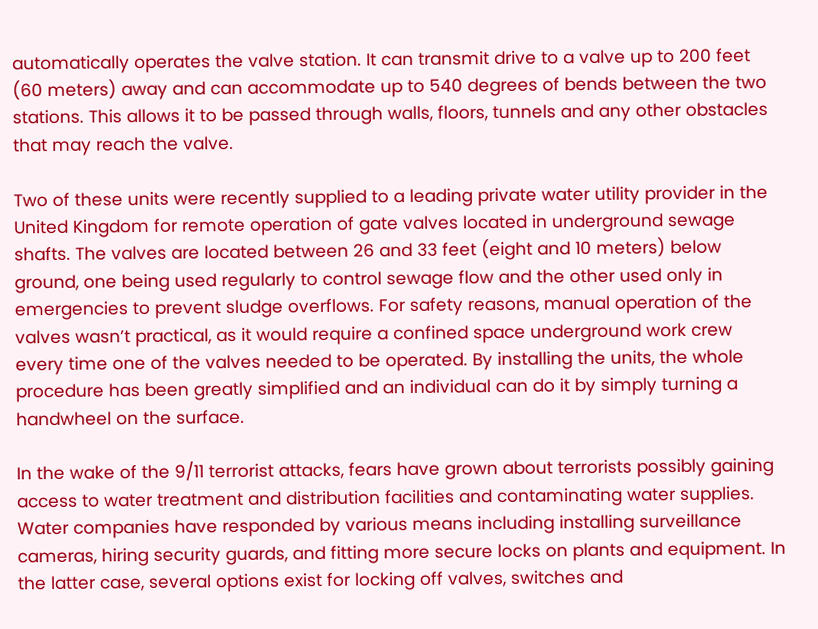automatically operates the valve station. It can transmit drive to a valve up to 200 feet (60 meters) away and can accommodate up to 540 degrees of bends between the two stations. This allows it to be passed through walls, floors, tunnels and any other obstacles that may reach the valve.

Two of these units were recently supplied to a leading private water utility provider in the United Kingdom for remote operation of gate valves located in underground sewage shafts. The valves are located between 26 and 33 feet (eight and 10 meters) below ground, one being used regularly to control sewage flow and the other used only in emergencies to prevent sludge overflows. For safety reasons, manual operation of the valves wasn’t practical, as it would require a confined space underground work crew every time one of the valves needed to be operated. By installing the units, the whole procedure has been greatly simplified and an individual can do it by simply turning a handwheel on the surface.

In the wake of the 9/11 terrorist attacks, fears have grown about terrorists possibly gaining access to water treatment and distribution facilities and contaminating water supplies. Water companies have responded by various means including installing surveillance cameras, hiring security guards, and fitting more secure locks on plants and equipment. In the latter case, several options exist for locking off valves, switches and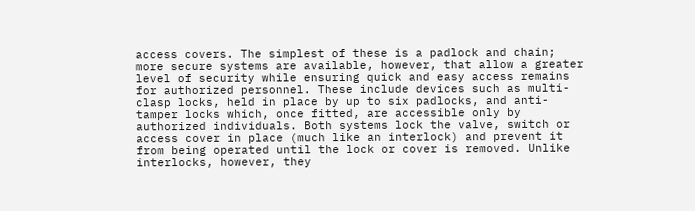access covers. The simplest of these is a padlock and chain; more secure systems are available, however, that allow a greater level of security while ensuring quick and easy access remains for authorized personnel. These include devices such as multi-clasp locks, held in place by up to six padlocks, and anti-tamper locks which, once fitted, are accessible only by authorized individuals. Both systems lock the valve, switch or access cover in place (much like an interlock) and prevent it from being operated until the lock or cover is removed. Unlike interlocks, however, they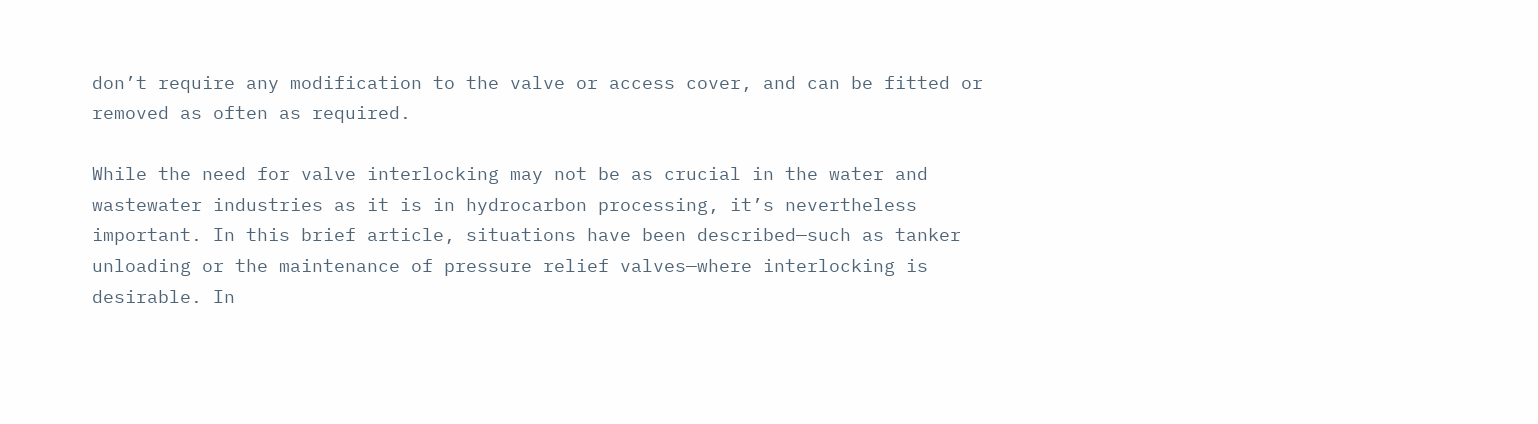don’t require any modification to the valve or access cover, and can be fitted or removed as often as required.

While the need for valve interlocking may not be as crucial in the water and wastewater industries as it is in hydrocarbon processing, it’s nevertheless important. In this brief article, situations have been described—such as tanker unloading or the maintenance of pressure relief valves—where interlocking is desirable. In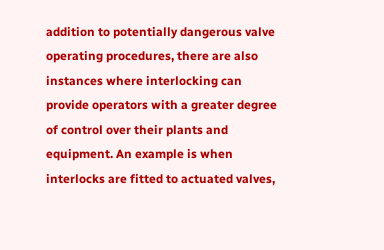addition to potentially dangerous valve operating procedures, there are also instances where interlocking can provide operators with a greater degree of control over their plants and equipment. An example is when interlocks are fitted to actuated valves,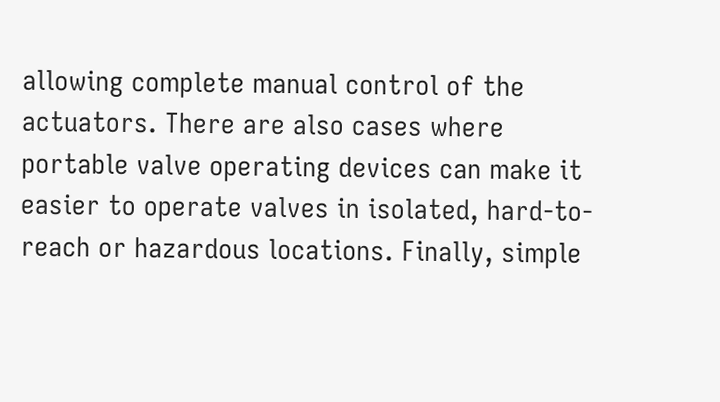allowing complete manual control of the actuators. There are also cases where portable valve operating devices can make it easier to operate valves in isolated, hard-to-reach or hazardous locations. Finally, simple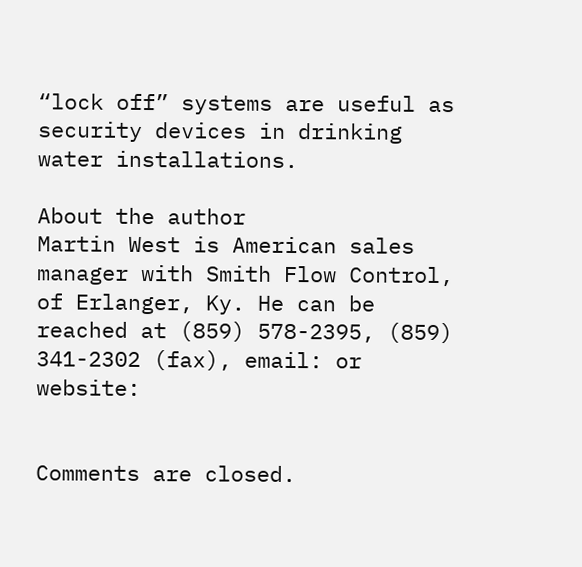“lock off” systems are useful as security devices in drinking water installations.

About the author
Martin West is American sales manager with Smith Flow Control, of Erlanger, Ky. He can be reached at (859) 578-2395, (859) 341-2302 (fax), email: or website:


Comments are closed.